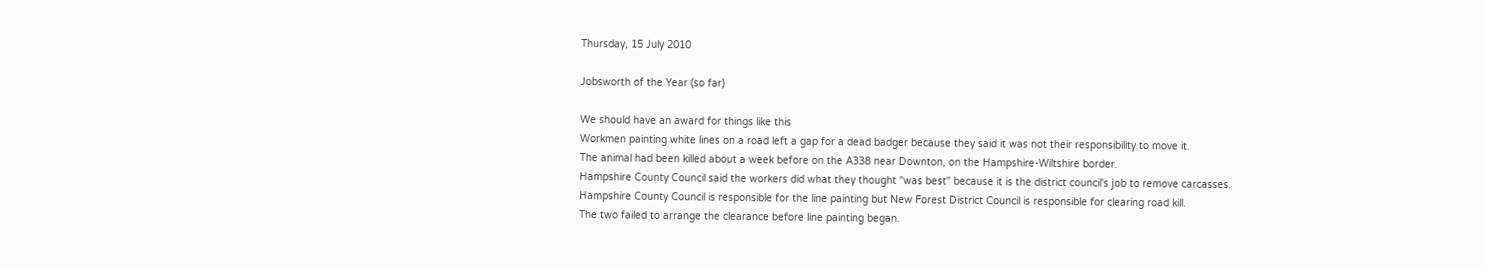Thursday, 15 July 2010

Jobsworth of the Year (so far)

We should have an award for things like this
Workmen painting white lines on a road left a gap for a dead badger because they said it was not their responsibility to move it.
The animal had been killed about a week before on the A338 near Downton, on the Hampshire-Wiltshire border.
Hampshire County Council said the workers did what they thought "was best" because it is the district council's job to remove carcasses.
Hampshire County Council is responsible for the line painting but New Forest District Council is responsible for clearing road kill.
The two failed to arrange the clearance before line painting began.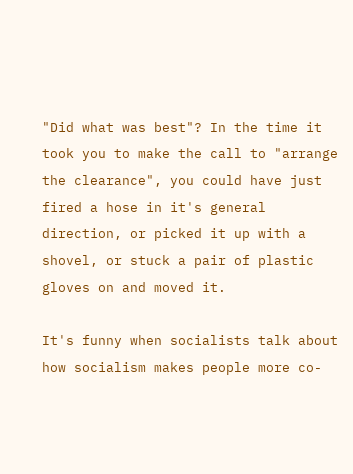"Did what was best"? In the time it took you to make the call to "arrange the clearance", you could have just fired a hose in it's general direction, or picked it up with a shovel, or stuck a pair of plastic gloves on and moved it.

It's funny when socialists talk about how socialism makes people more co-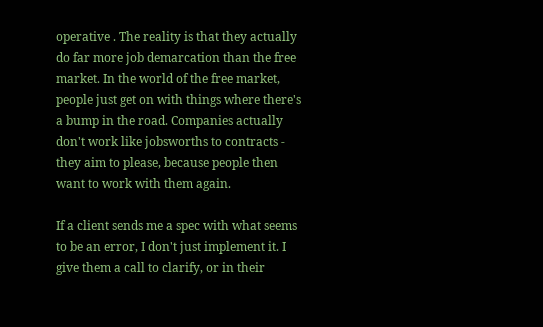operative . The reality is that they actually do far more job demarcation than the free market. In the world of the free market, people just get on with things where there's a bump in the road. Companies actually don't work like jobsworths to contracts - they aim to please, because people then want to work with them again.

If a client sends me a spec with what seems to be an error, I don't just implement it. I give them a call to clarify, or in their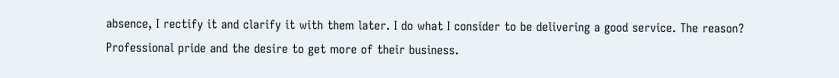absence, I rectify it and clarify it with them later. I do what I consider to be delivering a good service. The reason? Professional pride and the desire to get more of their business.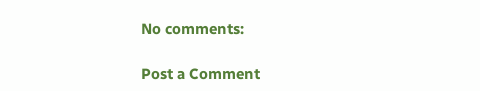No comments:

Post a Comment